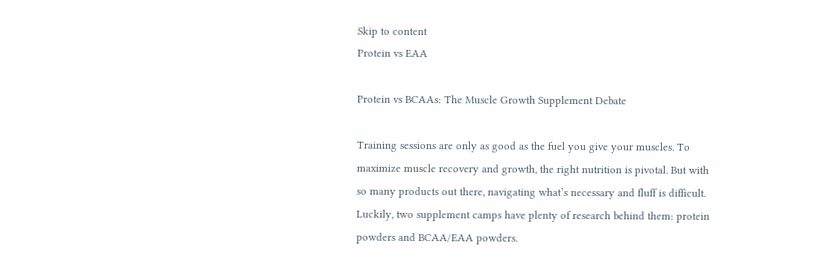Skip to content
Protein vs EAA

Protein vs BCAAs: The Muscle Growth Supplement Debate

Training sessions are only as good as the fuel you give your muscles. To maximize muscle recovery and growth, the right nutrition is pivotal. But with so many products out there, navigating what’s necessary and fluff is difficult. Luckily, two supplement camps have plenty of research behind them: protein powders and BCAA/EAA powders.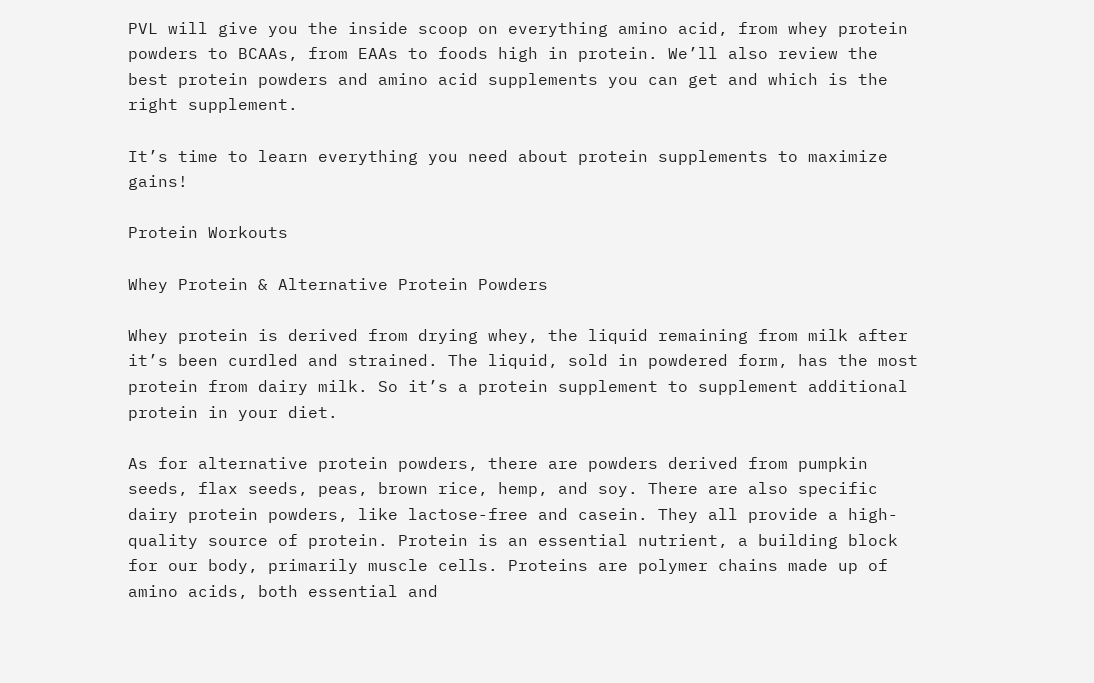PVL will give you the inside scoop on everything amino acid, from whey protein powders to BCAAs, from EAAs to foods high in protein. We’ll also review the best protein powders and amino acid supplements you can get and which is the right supplement.

It’s time to learn everything you need about protein supplements to maximize gains!

Protein Workouts

Whey Protein & Alternative Protein Powders

Whey protein is derived from drying whey, the liquid remaining from milk after it’s been curdled and strained. The liquid, sold in powdered form, has the most protein from dairy milk. So it’s a protein supplement to supplement additional protein in your diet.

As for alternative protein powders, there are powders derived from pumpkin seeds, flax seeds, peas, brown rice, hemp, and soy. There are also specific dairy protein powders, like lactose-free and casein. They all provide a high-quality source of protein. Protein is an essential nutrient, a building block for our body, primarily muscle cells. Proteins are polymer chains made up of amino acids, both essential and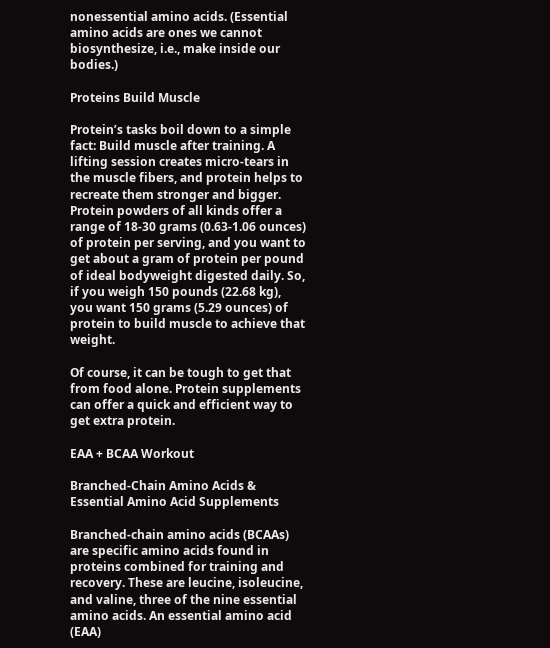nonessential amino acids. (Essential amino acids are ones we cannot biosynthesize, i.e., make inside our bodies.)

Proteins Build Muscle

Protein’s tasks boil down to a simple fact: Build muscle after training. A lifting session creates micro-tears in the muscle fibers, and protein helps to recreate them stronger and bigger. Protein powders of all kinds offer a range of 18-30 grams (0.63-1.06 ounces) of protein per serving, and you want to get about a gram of protein per pound of ideal bodyweight digested daily. So, if you weigh 150 pounds (22.68 kg), you want 150 grams (5.29 ounces) of protein to build muscle to achieve that weight.

Of course, it can be tough to get that from food alone. Protein supplements can offer a quick and efficient way to get extra protein.

EAA + BCAA Workout

Branched-Chain Amino Acids & Essential Amino Acid Supplements

Branched-chain amino acids (BCAAs) are specific amino acids found in proteins combined for training and recovery. These are leucine, isoleucine, and valine, three of the nine essential amino acids. An essential amino acid (EAA)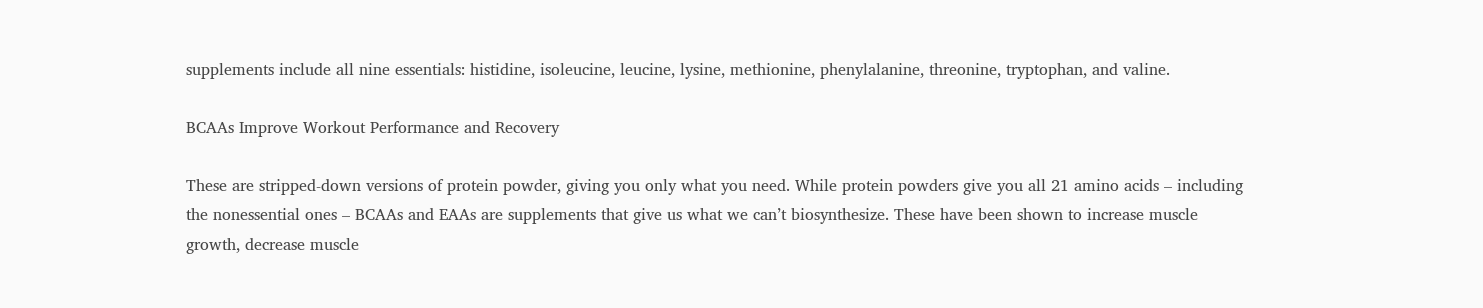supplements include all nine essentials: histidine, isoleucine, leucine, lysine, methionine, phenylalanine, threonine, tryptophan, and valine.

BCAAs Improve Workout Performance and Recovery

These are stripped-down versions of protein powder, giving you only what you need. While protein powders give you all 21 amino acids – including the nonessential ones – BCAAs and EAAs are supplements that give us what we can’t biosynthesize. These have been shown to increase muscle growth, decrease muscle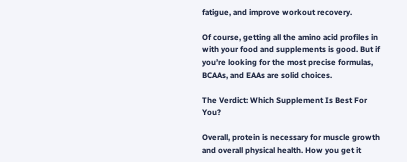fatigue, and improve workout recovery.

Of course, getting all the amino acid profiles in with your food and supplements is good. But if you’re looking for the most precise formulas, BCAAs, and EAAs are solid choices.

The Verdict: Which Supplement Is Best For You?

Overall, protein is necessary for muscle growth and overall physical health. How you get it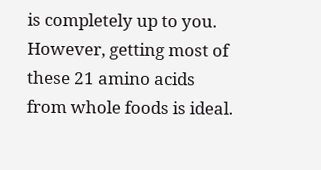is completely up to you. However, getting most of these 21 amino acids from whole foods is ideal.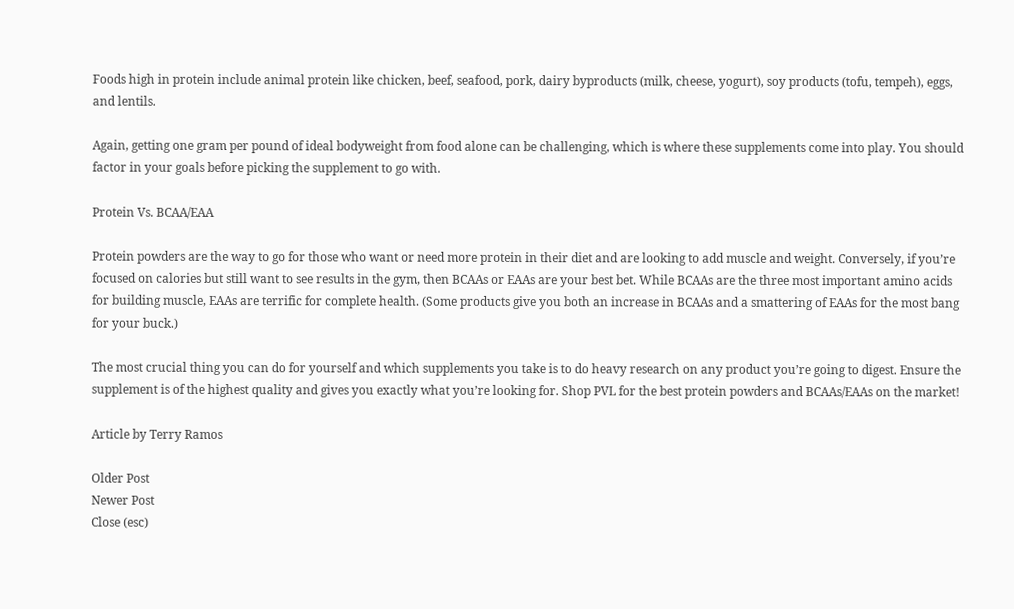Foods high in protein include animal protein like chicken, beef, seafood, pork, dairy byproducts (milk, cheese, yogurt), soy products (tofu, tempeh), eggs, and lentils.

Again, getting one gram per pound of ideal bodyweight from food alone can be challenging, which is where these supplements come into play. You should factor in your goals before picking the supplement to go with.

Protein Vs. BCAA/EAA

Protein powders are the way to go for those who want or need more protein in their diet and are looking to add muscle and weight. Conversely, if you’re focused on calories but still want to see results in the gym, then BCAAs or EAAs are your best bet. While BCAAs are the three most important amino acids for building muscle, EAAs are terrific for complete health. (Some products give you both an increase in BCAAs and a smattering of EAAs for the most bang for your buck.)

The most crucial thing you can do for yourself and which supplements you take is to do heavy research on any product you’re going to digest. Ensure the supplement is of the highest quality and gives you exactly what you’re looking for. Shop PVL for the best protein powders and BCAAs/EAAs on the market!

Article by Terry Ramos

Older Post
Newer Post
Close (esc)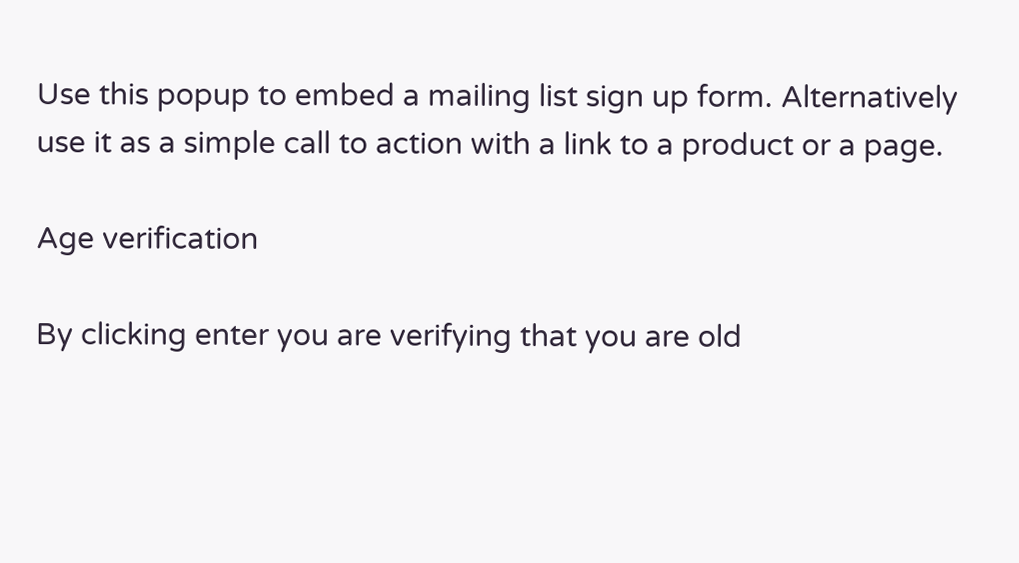Use this popup to embed a mailing list sign up form. Alternatively use it as a simple call to action with a link to a product or a page.

Age verification

By clicking enter you are verifying that you are old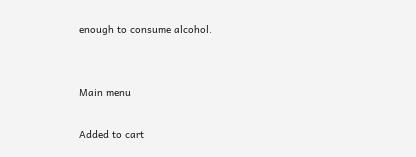enough to consume alcohol.


Main menu

Added to cart